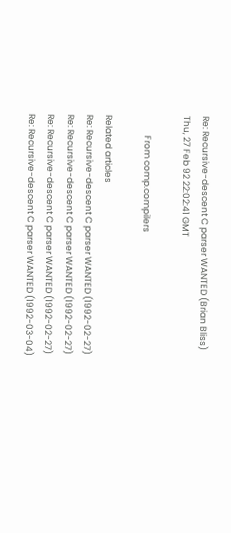Re: Recursive-descent C parser WANTED (Brian Bliss)
Thu, 27 Feb 92 22:02:41 GMT

          From comp.compilers

Related articles
Re: Recursive-descent C parser WANTED (1992-02-27)
Re: Recursive-descent C parser WANTED (1992-02-27)
Re: Recursive-descent C parser WANTED (1992-02-27)
Re: Recursive-descent C parser WANTED (1992-03-04)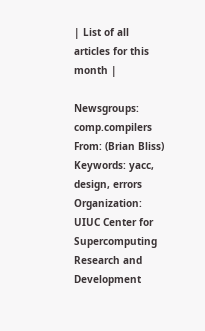| List of all articles for this month |

Newsgroups: comp.compilers
From: (Brian Bliss)
Keywords: yacc, design, errors
Organization: UIUC Center for Supercomputing Research and Development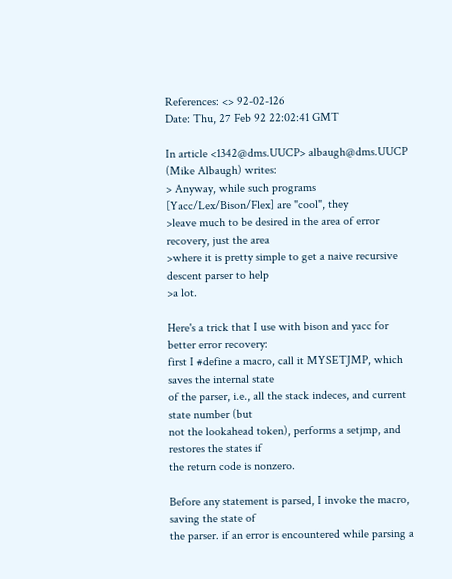References: <> 92-02-126
Date: Thu, 27 Feb 92 22:02:41 GMT

In article <1342@dms.UUCP> albaugh@dms.UUCP (Mike Albaugh) writes:
> Anyway, while such programs [Yacc/Lex/Bison/Flex] are "cool", they
>leave much to be desired in the area of error recovery, just the area
>where it is pretty simple to get a naive recursive descent parser to help
>a lot.

Here's a trick that I use with bison and yacc for better error recovery:
first I #define a macro, call it MYSETJMP, which saves the internal state
of the parser, i.e., all the stack indeces, and current state number (but
not the lookahead token), performs a setjmp, and restores the states if
the return code is nonzero.

Before any statement is parsed, I invoke the macro, saving the state of
the parser. if an error is encountered while parsing a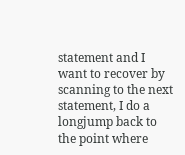statement and I
want to recover by scanning to the next statement, I do a longjump back to
the point where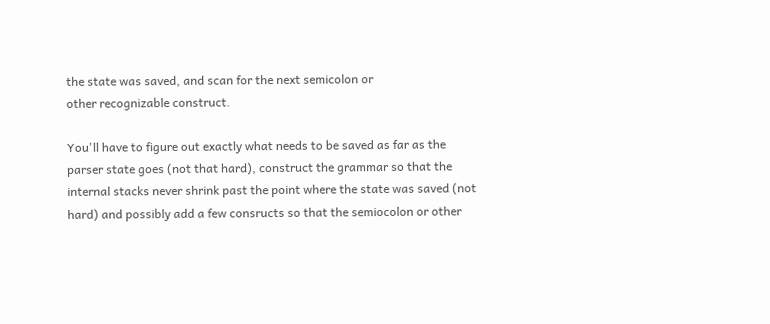the state was saved, and scan for the next semicolon or
other recognizable construct.

You'll have to figure out exactly what needs to be saved as far as the
parser state goes (not that hard), construct the grammar so that the
internal stacks never shrink past the point where the state was saved (not
hard) and possibly add a few consructs so that the semiocolon or other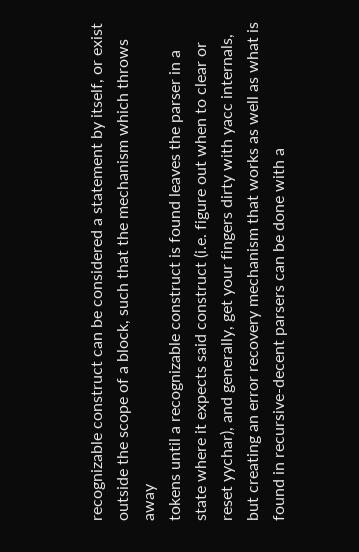recognizable construct can be considered a statement by itself, or exist
outside the scope of a block, such that the mechanism which throws away
tokens until a recognizable construct is found leaves the parser in a
state where it expects said construct (i.e. figure out when to clear or
reset yychar), and generally, get your fingers dirty with yacc internals,
but creating an error recovery mechanism that works as well as what is
found in recursive-decent parsers can be done with a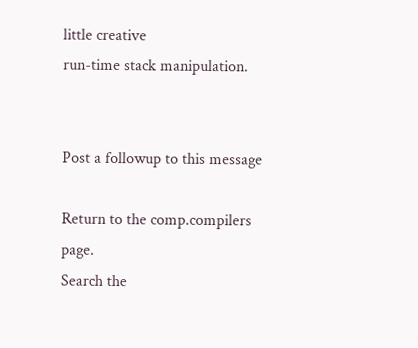little creative
run-time stack manipulation.


Post a followup to this message

Return to the comp.compilers page.
Search the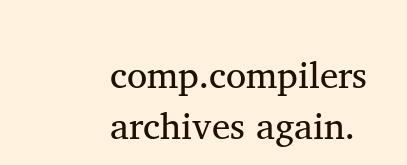comp.compilers archives again.